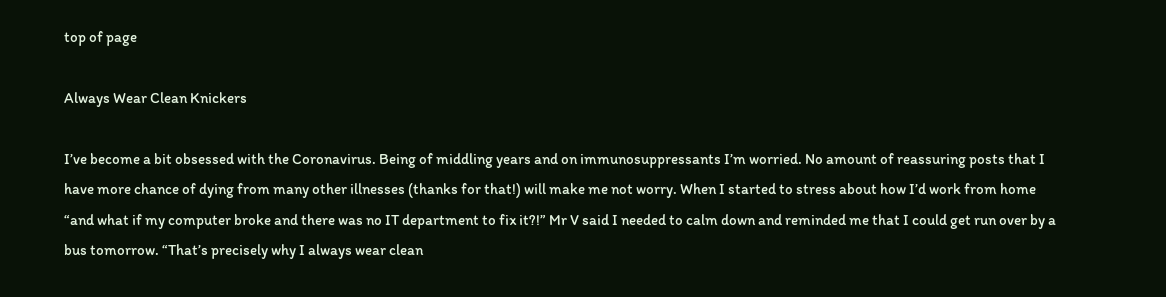top of page

Always Wear Clean Knickers

I’ve become a bit obsessed with the Coronavirus. Being of middling years and on immunosuppressants I’m worried. No amount of reassuring posts that I have more chance of dying from many other illnesses (thanks for that!) will make me not worry. When I started to stress about how I’d work from home “and what if my computer broke and there was no IT department to fix it?!” Mr V said I needed to calm down and reminded me that I could get run over by a bus tomorrow. “That’s precisely why I always wear clean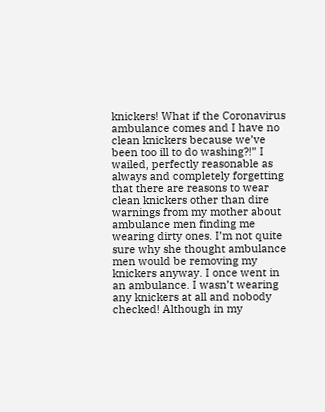knickers! What if the Coronavirus ambulance comes and I have no clean knickers because we’ve been too ill to do washing?!” I wailed, perfectly reasonable as always and completely forgetting that there are reasons to wear clean knickers other than dire warnings from my mother about ambulance men finding me wearing dirty ones. I’m not quite sure why she thought ambulance men would be removing my knickers anyway. I once went in an ambulance. I wasn’t wearing any knickers at all and nobody checked! Although in my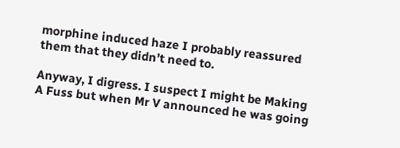morphine induced haze I probably reassured them that they didn’t need to.

Anyway, I digress. I suspect I might be Making A Fuss but when Mr V announced he was going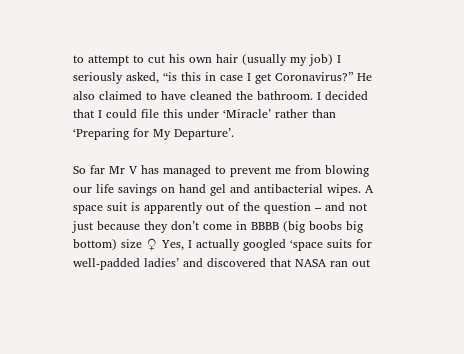to attempt to cut his own hair (usually my job) I seriously asked, “is this in case I get Coronavirus?” He also claimed to have cleaned the bathroom. I decided that I could file this under ‘Miracle’ rather than ‘Preparing for My Departure’.

So far Mr V has managed to prevent me from blowing our life savings on hand gel and antibacterial wipes. A space suit is apparently out of the question – and not just because they don’t come in BBBB (big boobs big bottom) size ♀ Yes, I actually googled ‘space suits for well-padded ladies’ and discovered that NASA ran out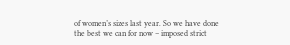of women’s sizes last year. So we have done the best we can for now – imposed strict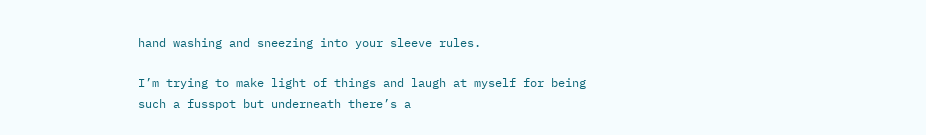hand washing and sneezing into your sleeve rules.

I’m trying to make light of things and laugh at myself for being such a fusspot but underneath there’s a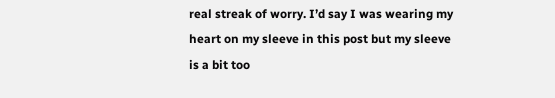real streak of worry. I’d say I was wearing my heart on my sleeve in this post but my sleeve is a bit too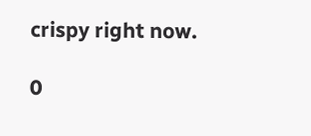crispy right now.

0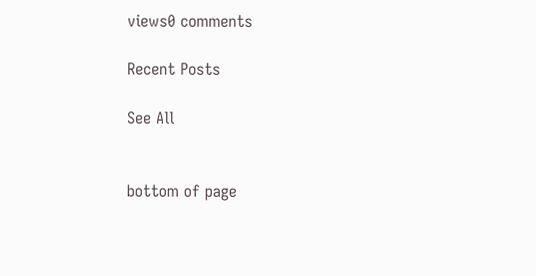views0 comments

Recent Posts

See All


bottom of page